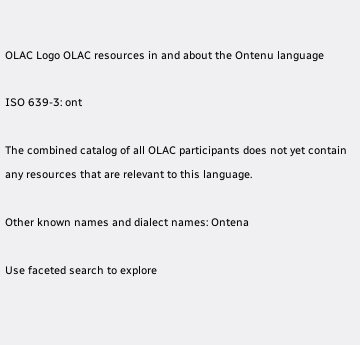OLAC Logo OLAC resources in and about the Ontenu language

ISO 639-3: ont

The combined catalog of all OLAC participants does not yet contain any resources that are relevant to this language.

Other known names and dialect names: Ontena

Use faceted search to explore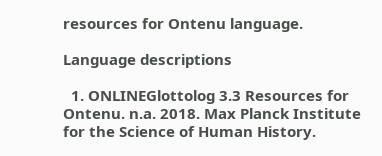resources for Ontenu language.

Language descriptions

  1. ONLINEGlottolog 3.3 Resources for Ontenu. n.a. 2018. Max Planck Institute for the Science of Human History.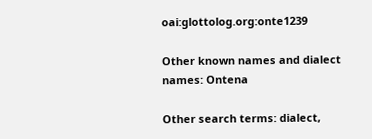oai:glottolog.org:onte1239

Other known names and dialect names: Ontena

Other search terms: dialect,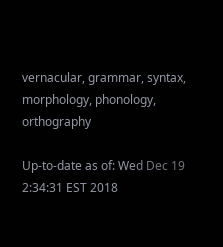vernacular, grammar, syntax, morphology, phonology, orthography

Up-to-date as of: Wed Dec 19 2:34:31 EST 2018